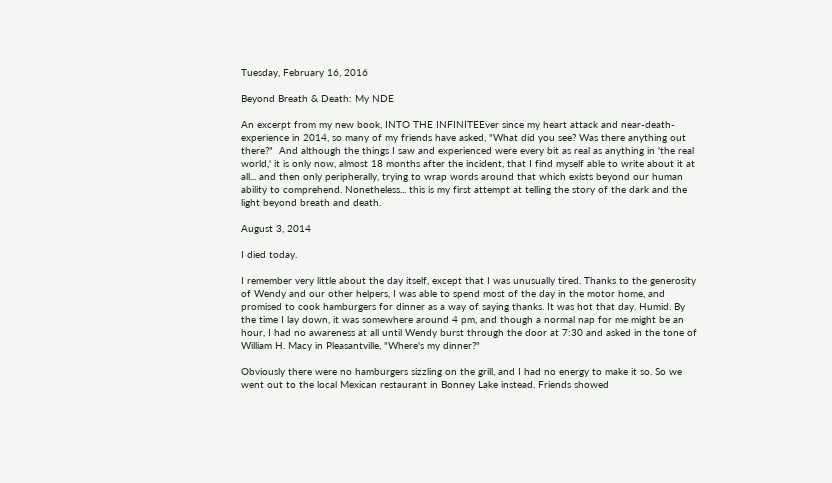Tuesday, February 16, 2016

Beyond Breath & Death: My NDE

An excerpt from my new book, INTO THE INFINITEEver since my heart attack and near-death-experience in 2014, so many of my friends have asked, "What did you see? Was there anything out there?"  And although the things I saw and experienced were every bit as real as anything in 'the real world,' it is only now, almost 18 months after the incident, that I find myself able to write about it at all... and then only peripherally, trying to wrap words around that which exists beyond our human ability to comprehend. Nonetheless... this is my first attempt at telling the story of the dark and the light beyond breath and death.

August 3, 2014

I died today.

I remember very little about the day itself, except that I was unusually tired. Thanks to the generosity of Wendy and our other helpers, I was able to spend most of the day in the motor home, and promised to cook hamburgers for dinner as a way of saying thanks. It was hot that day. Humid. By the time I lay down, it was somewhere around 4 pm, and though a normal nap for me might be an hour, I had no awareness at all until Wendy burst through the door at 7:30 and asked in the tone of William H. Macy in Pleasantville, "Where's my dinner?"

Obviously there were no hamburgers sizzling on the grill, and I had no energy to make it so. So we went out to the local Mexican restaurant in Bonney Lake instead. Friends showed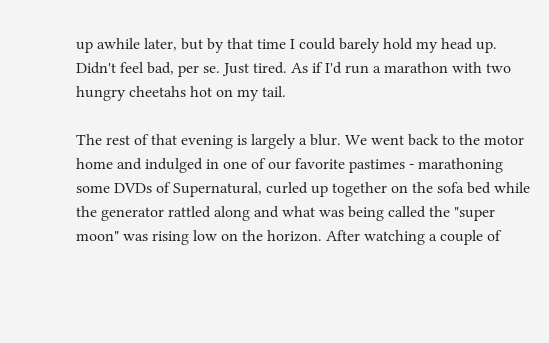up awhile later, but by that time I could barely hold my head up. Didn't feel bad, per se. Just tired. As if I'd run a marathon with two hungry cheetahs hot on my tail.

The rest of that evening is largely a blur. We went back to the motor home and indulged in one of our favorite pastimes - marathoning some DVDs of Supernatural, curled up together on the sofa bed while the generator rattled along and what was being called the "super moon" was rising low on the horizon. After watching a couple of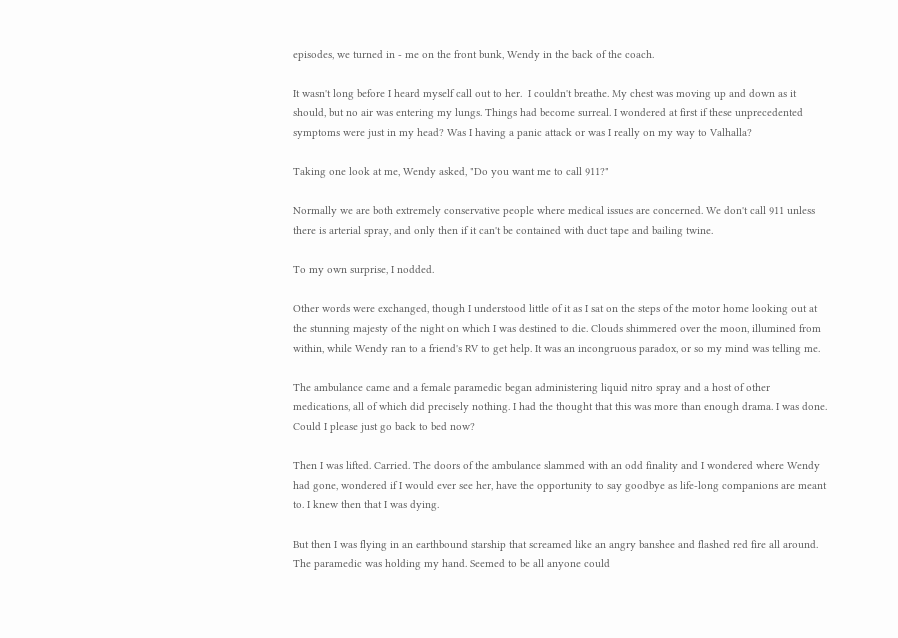episodes, we turned in - me on the front bunk, Wendy in the back of the coach.

It wasn't long before I heard myself call out to her.  I couldn't breathe. My chest was moving up and down as it should, but no air was entering my lungs. Things had become surreal. I wondered at first if these unprecedented symptoms were just in my head? Was I having a panic attack or was I really on my way to Valhalla?

Taking one look at me, Wendy asked, "Do you want me to call 911?"

Normally we are both extremely conservative people where medical issues are concerned. We don't call 911 unless there is arterial spray, and only then if it can't be contained with duct tape and bailing twine.

To my own surprise, I nodded.

Other words were exchanged, though I understood little of it as I sat on the steps of the motor home looking out at the stunning majesty of the night on which I was destined to die. Clouds shimmered over the moon, illumined from within, while Wendy ran to a friend's RV to get help. It was an incongruous paradox, or so my mind was telling me.

The ambulance came and a female paramedic began administering liquid nitro spray and a host of other medications, all of which did precisely nothing. I had the thought that this was more than enough drama. I was done. Could I please just go back to bed now?

Then I was lifted. Carried. The doors of the ambulance slammed with an odd finality and I wondered where Wendy had gone, wondered if I would ever see her, have the opportunity to say goodbye as life-long companions are meant to. I knew then that I was dying.

But then I was flying in an earthbound starship that screamed like an angry banshee and flashed red fire all around. The paramedic was holding my hand. Seemed to be all anyone could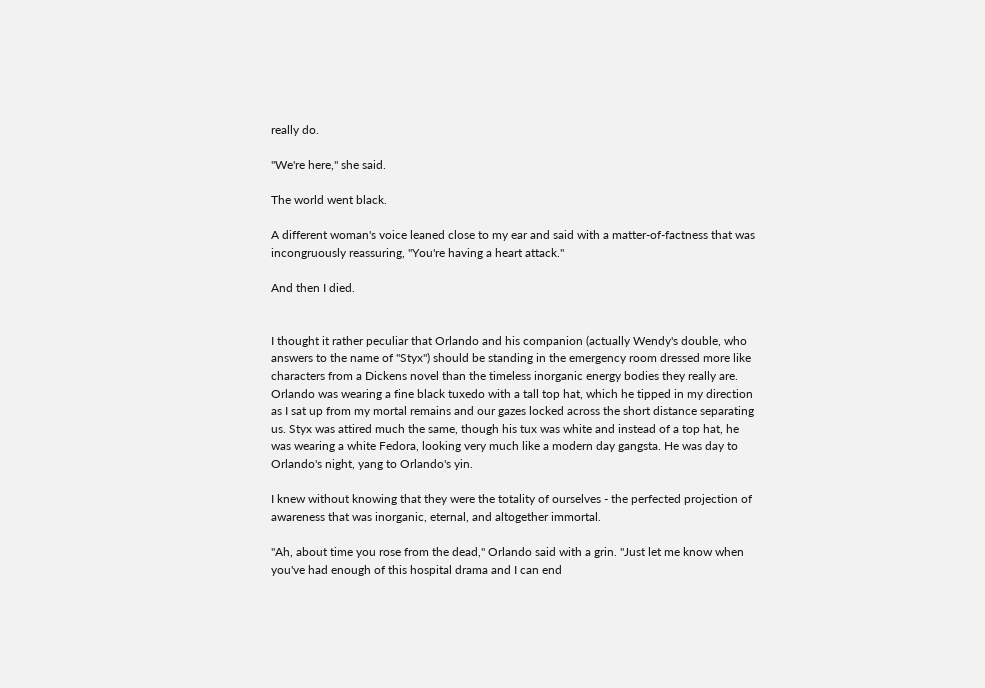really do.

"We're here," she said.

The world went black.

A different woman's voice leaned close to my ear and said with a matter-of-factness that was incongruously reassuring, "You're having a heart attack."

And then I died.


I thought it rather peculiar that Orlando and his companion (actually Wendy's double, who answers to the name of "Styx") should be standing in the emergency room dressed more like characters from a Dickens novel than the timeless inorganic energy bodies they really are. Orlando was wearing a fine black tuxedo with a tall top hat, which he tipped in my direction as I sat up from my mortal remains and our gazes locked across the short distance separating us. Styx was attired much the same, though his tux was white and instead of a top hat, he was wearing a white Fedora, looking very much like a modern day gangsta. He was day to Orlando's night, yang to Orlando's yin.

I knew without knowing that they were the totality of ourselves - the perfected projection of awareness that was inorganic, eternal, and altogether immortal.

"Ah, about time you rose from the dead," Orlando said with a grin. "Just let me know when you've had enough of this hospital drama and I can end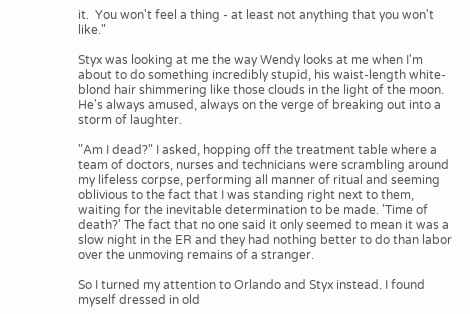it.  You won't feel a thing - at least not anything that you won't like."

Styx was looking at me the way Wendy looks at me when I'm about to do something incredibly stupid, his waist-length white-blond hair shimmering like those clouds in the light of the moon. He's always amused, always on the verge of breaking out into a storm of laughter.

"Am I dead?" I asked, hopping off the treatment table where a team of doctors, nurses and technicians were scrambling around my lifeless corpse, performing all manner of ritual and seeming oblivious to the fact that I was standing right next to them, waiting for the inevitable determination to be made. 'Time of death?' The fact that no one said it only seemed to mean it was a slow night in the ER and they had nothing better to do than labor over the unmoving remains of a stranger.

So I turned my attention to Orlando and Styx instead. I found myself dressed in old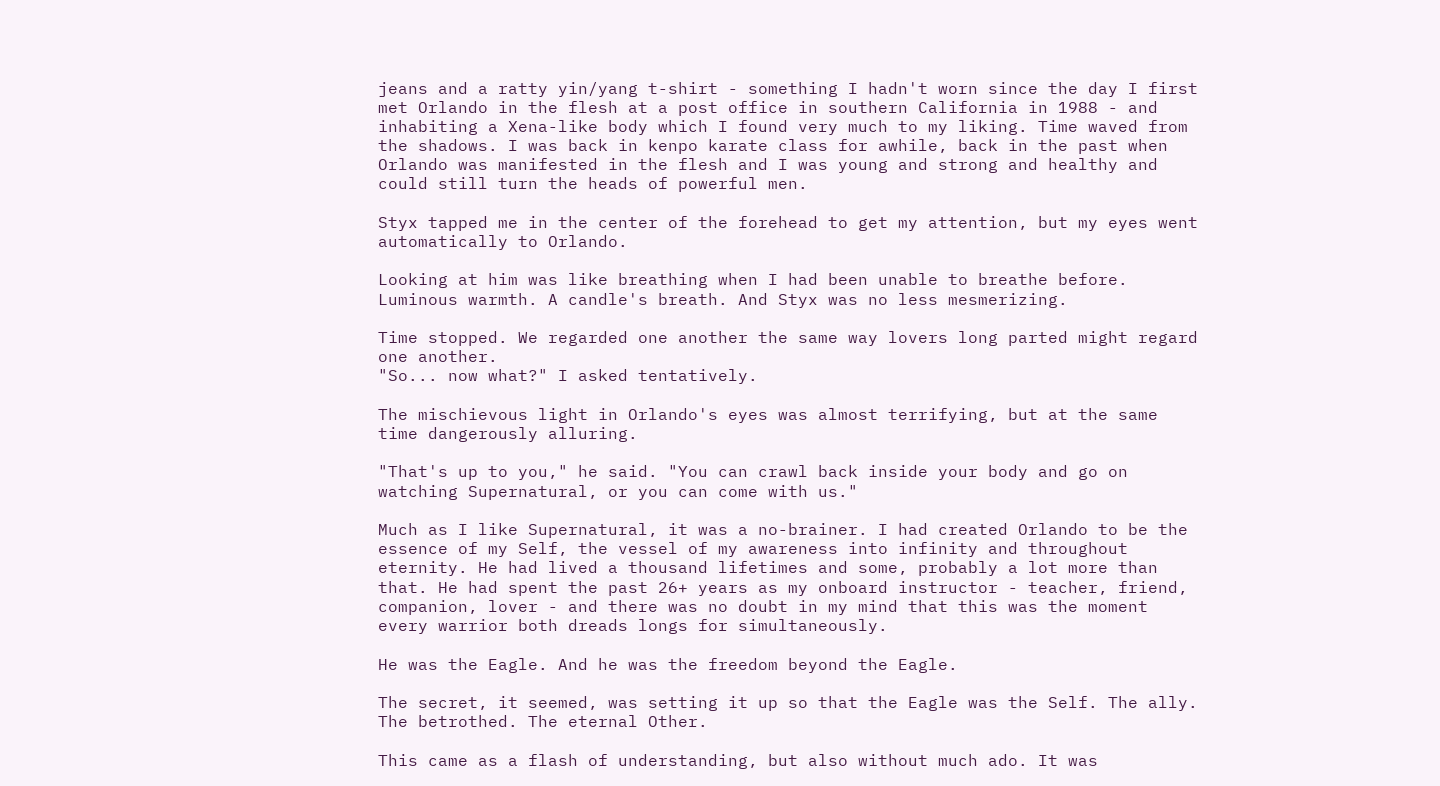jeans and a ratty yin/yang t-shirt - something I hadn't worn since the day I first met Orlando in the flesh at a post office in southern California in 1988 - and inhabiting a Xena-like body which I found very much to my liking. Time waved from the shadows. I was back in kenpo karate class for awhile, back in the past when Orlando was manifested in the flesh and I was young and strong and healthy and could still turn the heads of powerful men.

Styx tapped me in the center of the forehead to get my attention, but my eyes went automatically to Orlando.

Looking at him was like breathing when I had been unable to breathe before. Luminous warmth. A candle's breath. And Styx was no less mesmerizing.

Time stopped. We regarded one another the same way lovers long parted might regard one another.
"So... now what?" I asked tentatively.

The mischievous light in Orlando's eyes was almost terrifying, but at the same time dangerously alluring.

"That's up to you," he said. "You can crawl back inside your body and go on watching Supernatural, or you can come with us."

Much as I like Supernatural, it was a no-brainer. I had created Orlando to be the essence of my Self, the vessel of my awareness into infinity and throughout eternity. He had lived a thousand lifetimes and some, probably a lot more than that. He had spent the past 26+ years as my onboard instructor - teacher, friend, companion, lover - and there was no doubt in my mind that this was the moment every warrior both dreads longs for simultaneously.

He was the Eagle. And he was the freedom beyond the Eagle.

The secret, it seemed, was setting it up so that the Eagle was the Self. The ally. The betrothed. The eternal Other.

This came as a flash of understanding, but also without much ado. It was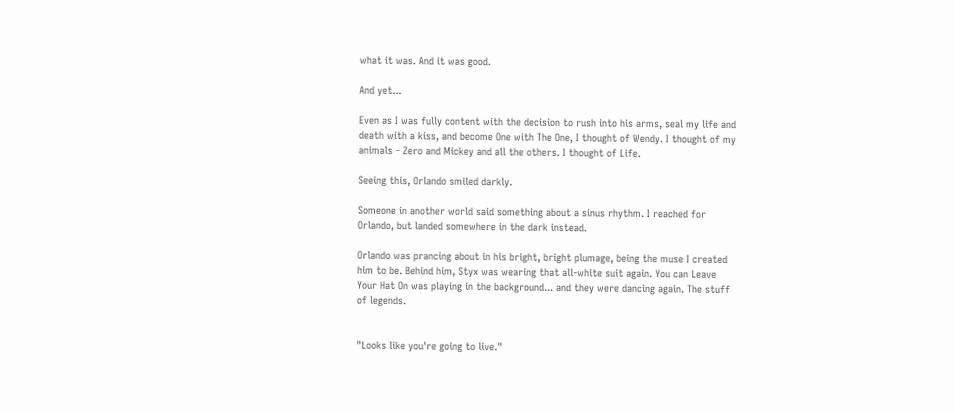what it was. And it was good.

And yet...

Even as I was fully content with the decision to rush into his arms, seal my life and death with a kiss, and become One with The One, I thought of Wendy. I thought of my animals - Zero and Mickey and all the others. I thought of Life.

Seeing this, Orlando smiled darkly.

Someone in another world said something about a sinus rhythm. I reached for Orlando, but landed somewhere in the dark instead.

Orlando was prancing about in his bright, bright plumage, being the muse I created him to be. Behind him, Styx was wearing that all-white suit again. You can Leave Your Hat On was playing in the background... and they were dancing again. The stuff of legends.


"Looks like you're going to live."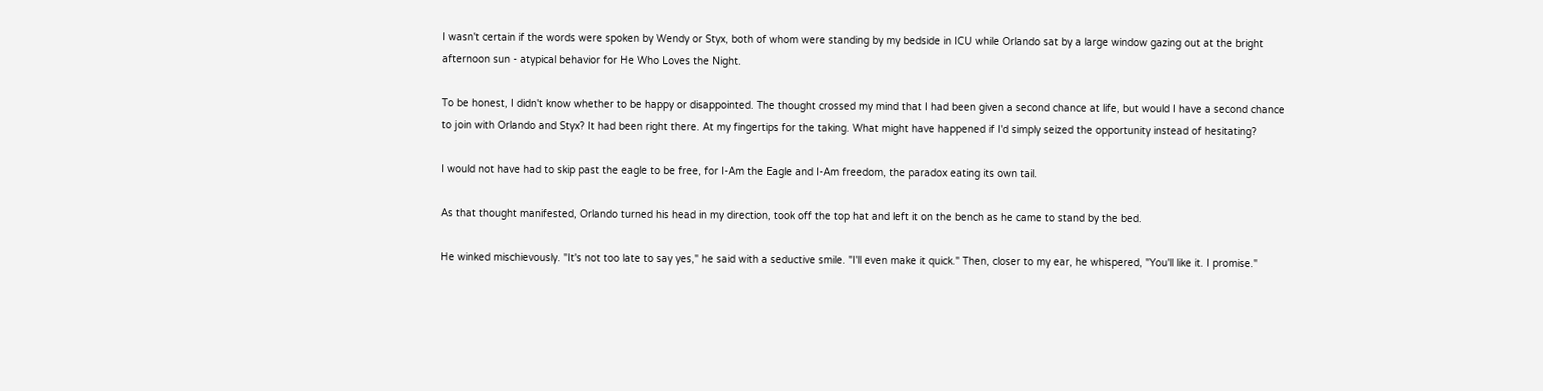I wasn't certain if the words were spoken by Wendy or Styx, both of whom were standing by my bedside in ICU while Orlando sat by a large window gazing out at the bright afternoon sun - atypical behavior for He Who Loves the Night.

To be honest, I didn't know whether to be happy or disappointed. The thought crossed my mind that I had been given a second chance at life, but would I have a second chance to join with Orlando and Styx? It had been right there. At my fingertips for the taking. What might have happened if I'd simply seized the opportunity instead of hesitating?

I would not have had to skip past the eagle to be free, for I-Am the Eagle and I-Am freedom, the paradox eating its own tail.

As that thought manifested, Orlando turned his head in my direction, took off the top hat and left it on the bench as he came to stand by the bed.

He winked mischievously. "It's not too late to say yes," he said with a seductive smile. "I'll even make it quick." Then, closer to my ear, he whispered, "You'll like it. I promise."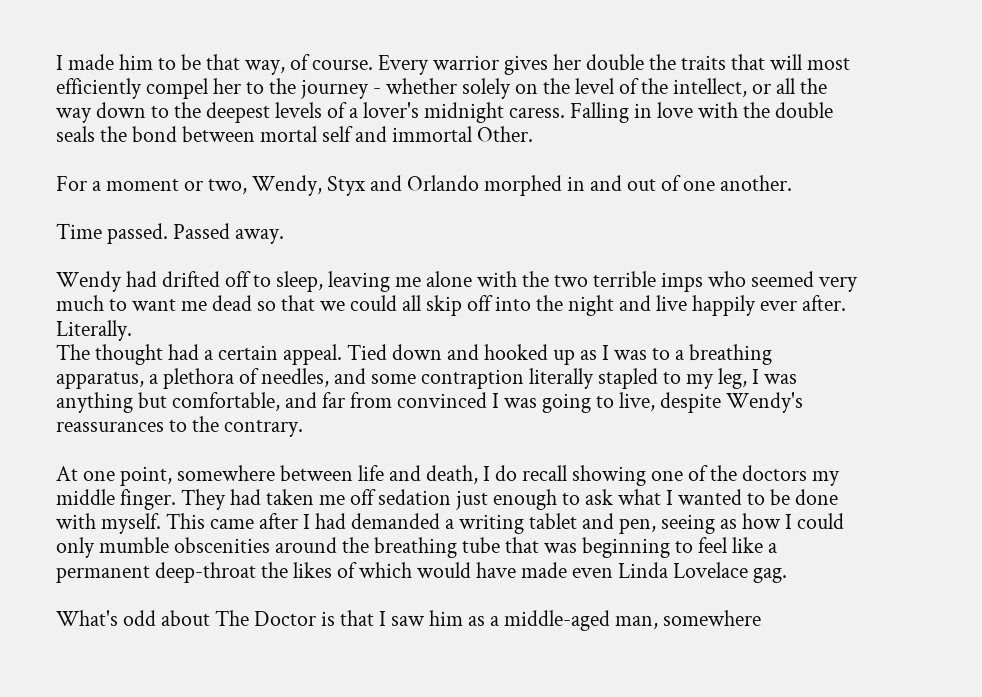I made him to be that way, of course. Every warrior gives her double the traits that will most efficiently compel her to the journey - whether solely on the level of the intellect, or all the way down to the deepest levels of a lover's midnight caress. Falling in love with the double seals the bond between mortal self and immortal Other.

For a moment or two, Wendy, Styx and Orlando morphed in and out of one another.

Time passed. Passed away.

Wendy had drifted off to sleep, leaving me alone with the two terrible imps who seemed very much to want me dead so that we could all skip off into the night and live happily ever after. Literally.
The thought had a certain appeal. Tied down and hooked up as I was to a breathing apparatus, a plethora of needles, and some contraption literally stapled to my leg, I was anything but comfortable, and far from convinced I was going to live, despite Wendy's reassurances to the contrary.

At one point, somewhere between life and death, I do recall showing one of the doctors my middle finger. They had taken me off sedation just enough to ask what I wanted to be done with myself. This came after I had demanded a writing tablet and pen, seeing as how I could only mumble obscenities around the breathing tube that was beginning to feel like a permanent deep-throat the likes of which would have made even Linda Lovelace gag.

What's odd about The Doctor is that I saw him as a middle-aged man, somewhere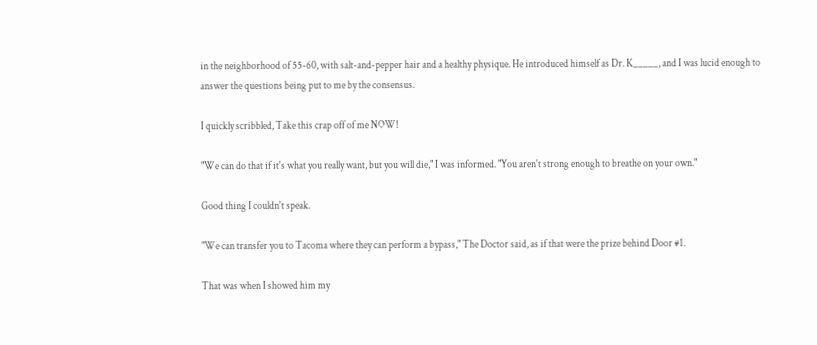in the neighborhood of 55-60, with salt-and-pepper hair and a healthy physique. He introduced himself as Dr. K_____, and I was lucid enough to answer the questions being put to me by the consensus.

I quickly scribbled, Take this crap off of me NOW!

"We can do that if it's what you really want, but you will die," I was informed. "You aren't strong enough to breathe on your own."

Good thing I couldn't speak.

"We can transfer you to Tacoma where they can perform a bypass," The Doctor said, as if that were the prize behind Door #1.

That was when I showed him my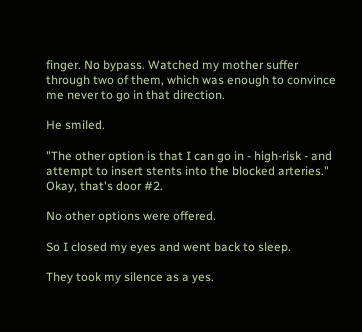finger. No bypass. Watched my mother suffer through two of them, which was enough to convince me never to go in that direction.

He smiled.

"The other option is that I can go in - high-risk - and attempt to insert stents into the blocked arteries."  Okay, that's door #2.

No other options were offered.

So I closed my eyes and went back to sleep.

They took my silence as a yes.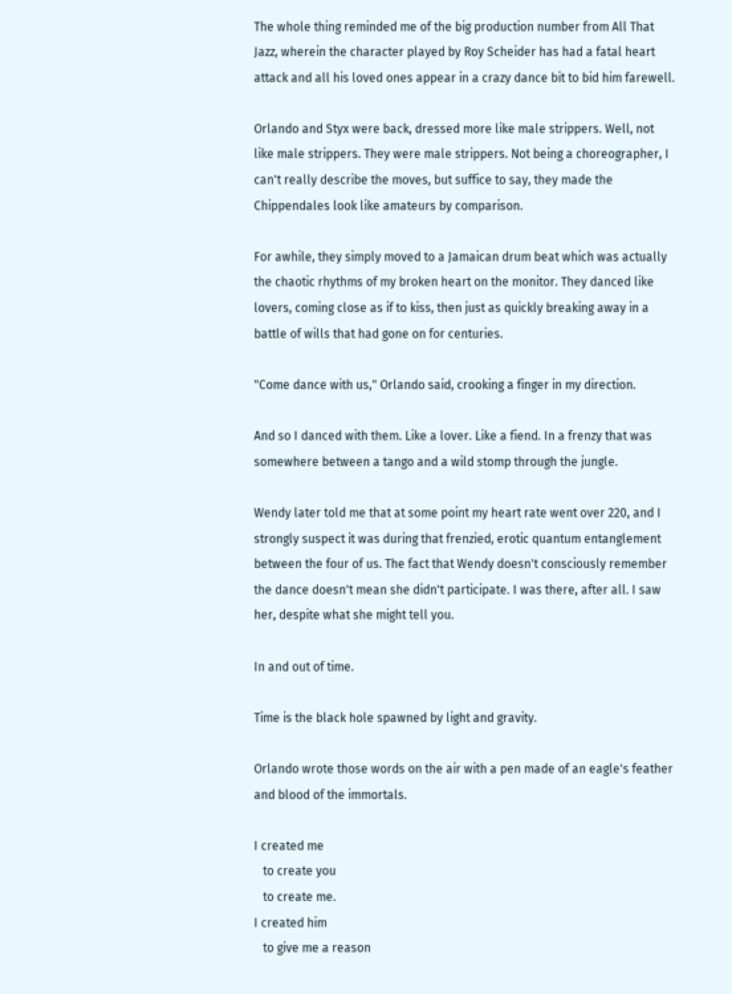The whole thing reminded me of the big production number from All That Jazz, wherein the character played by Roy Scheider has had a fatal heart attack and all his loved ones appear in a crazy dance bit to bid him farewell.

Orlando and Styx were back, dressed more like male strippers. Well, not like male strippers. They were male strippers. Not being a choreographer, I can't really describe the moves, but suffice to say, they made the Chippendales look like amateurs by comparison.

For awhile, they simply moved to a Jamaican drum beat which was actually the chaotic rhythms of my broken heart on the monitor. They danced like lovers, coming close as if to kiss, then just as quickly breaking away in a battle of wills that had gone on for centuries.

"Come dance with us," Orlando said, crooking a finger in my direction.

And so I danced with them. Like a lover. Like a fiend. In a frenzy that was somewhere between a tango and a wild stomp through the jungle.

Wendy later told me that at some point my heart rate went over 220, and I strongly suspect it was during that frenzied, erotic quantum entanglement between the four of us. The fact that Wendy doesn't consciously remember the dance doesn't mean she didn't participate. I was there, after all. I saw her, despite what she might tell you.

In and out of time.

Time is the black hole spawned by light and gravity.

Orlando wrote those words on the air with a pen made of an eagle's feather and blood of the immortals.

I created me
   to create you
   to create me.
I created him
   to give me a reason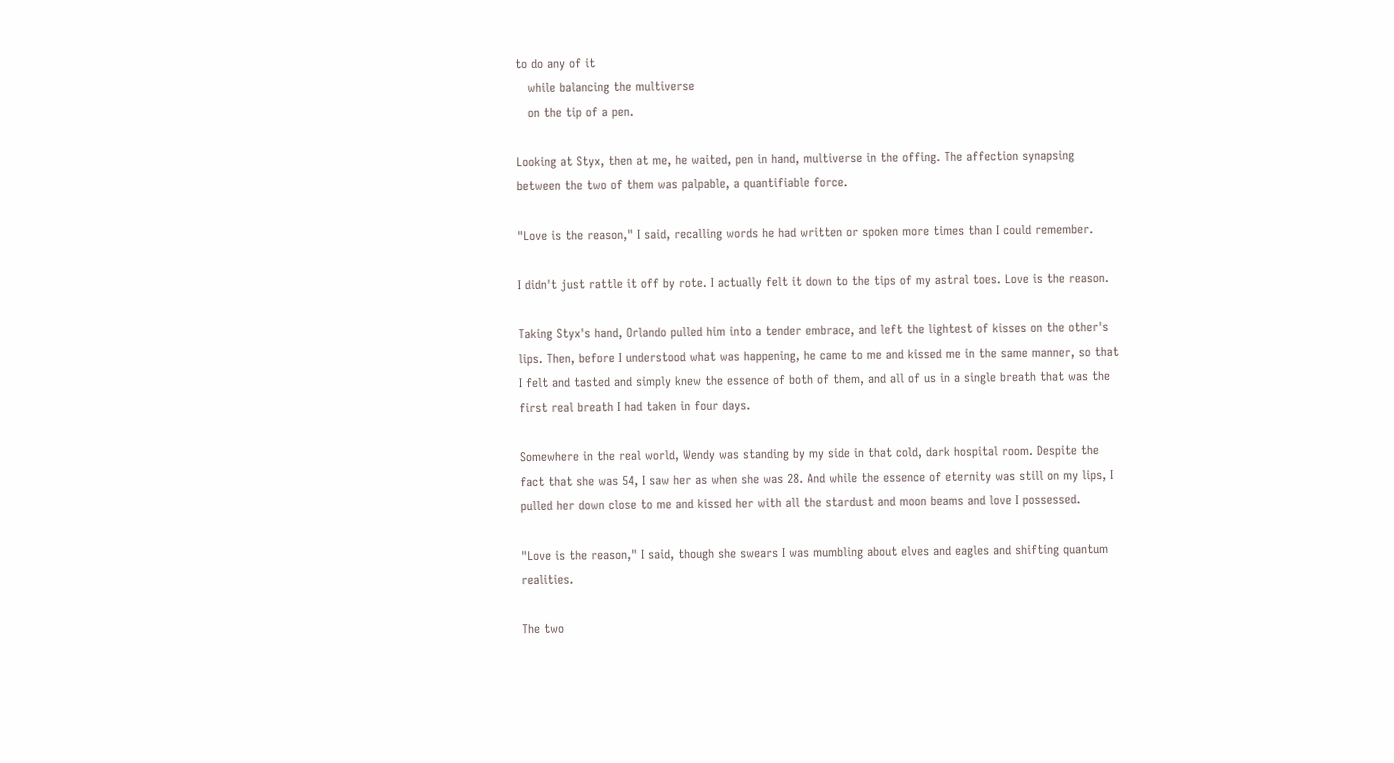to do any of it
   while balancing the multiverse
   on the tip of a pen.

Looking at Styx, then at me, he waited, pen in hand, multiverse in the offing. The affection synapsing between the two of them was palpable, a quantifiable force.

"Love is the reason," I said, recalling words he had written or spoken more times than I could remember.

I didn't just rattle it off by rote. I actually felt it down to the tips of my astral toes. Love is the reason.

Taking Styx's hand, Orlando pulled him into a tender embrace, and left the lightest of kisses on the other's lips. Then, before I understood what was happening, he came to me and kissed me in the same manner, so that I felt and tasted and simply knew the essence of both of them, and all of us in a single breath that was the first real breath I had taken in four days.

Somewhere in the real world, Wendy was standing by my side in that cold, dark hospital room. Despite the fact that she was 54, I saw her as when she was 28. And while the essence of eternity was still on my lips, I pulled her down close to me and kissed her with all the stardust and moon beams and love I possessed.

"Love is the reason," I said, though she swears I was mumbling about elves and eagles and shifting quantum realities.

The two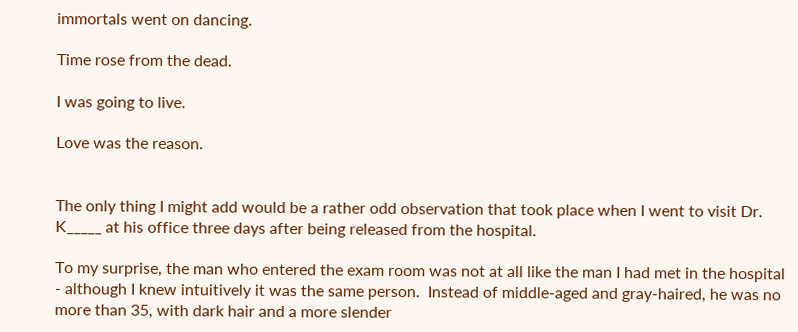immortals went on dancing.

Time rose from the dead.

I was going to live.

Love was the reason.


The only thing I might add would be a rather odd observation that took place when I went to visit Dr. K_____ at his office three days after being released from the hospital.

To my surprise, the man who entered the exam room was not at all like the man I had met in the hospital - although I knew intuitively it was the same person.  Instead of middle-aged and gray-haired, he was no more than 35, with dark hair and a more slender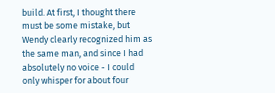build. At first, I thought there must be some mistake, but Wendy clearly recognized him as the same man, and since I had absolutely no voice - I could only whisper for about four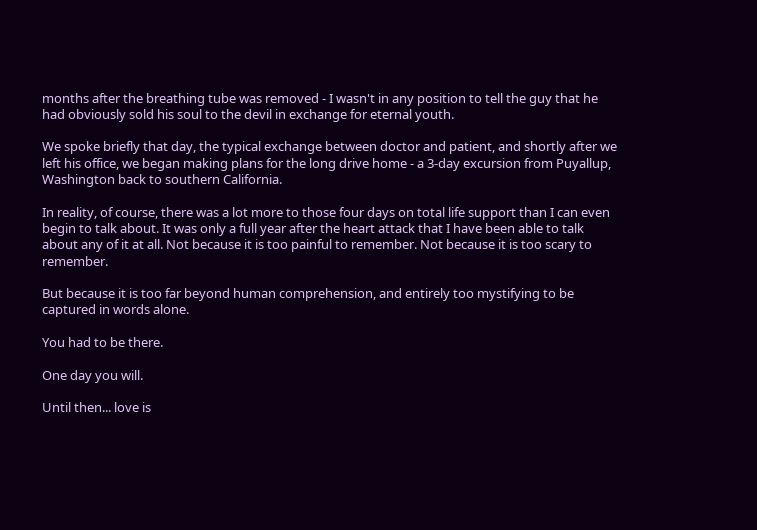months after the breathing tube was removed - I wasn't in any position to tell the guy that he had obviously sold his soul to the devil in exchange for eternal youth.

We spoke briefly that day, the typical exchange between doctor and patient, and shortly after we left his office, we began making plans for the long drive home - a 3-day excursion from Puyallup, Washington back to southern California.

In reality, of course, there was a lot more to those four days on total life support than I can even begin to talk about. It was only a full year after the heart attack that I have been able to talk about any of it at all. Not because it is too painful to remember. Not because it is too scary to remember.

But because it is too far beyond human comprehension, and entirely too mystifying to be captured in words alone.

You had to be there.

One day you will.

Until then... love is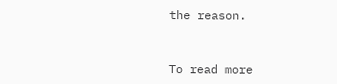the reason.


To read more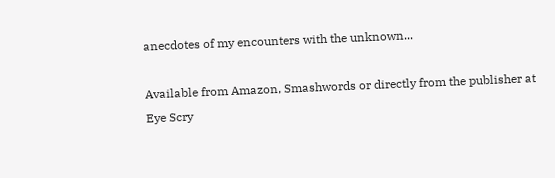anecdotes of my encounters with the unknown...

Available from Amazon, Smashwords or directly from the publisher at
Eye Scry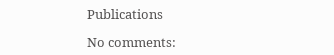Publications

No comments: